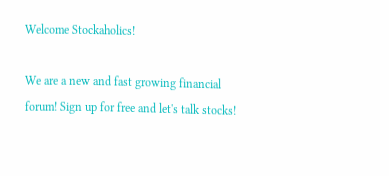Welcome Stockaholics!

We are a new and fast growing financial forum! Sign up for free and let's talk stocks!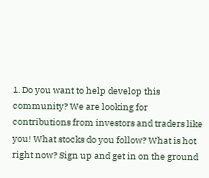1. Do you want to help develop this community? We are looking for contributions from investors and traders like you! What stocks do you follow? What is hot right now? Sign up and get in on the ground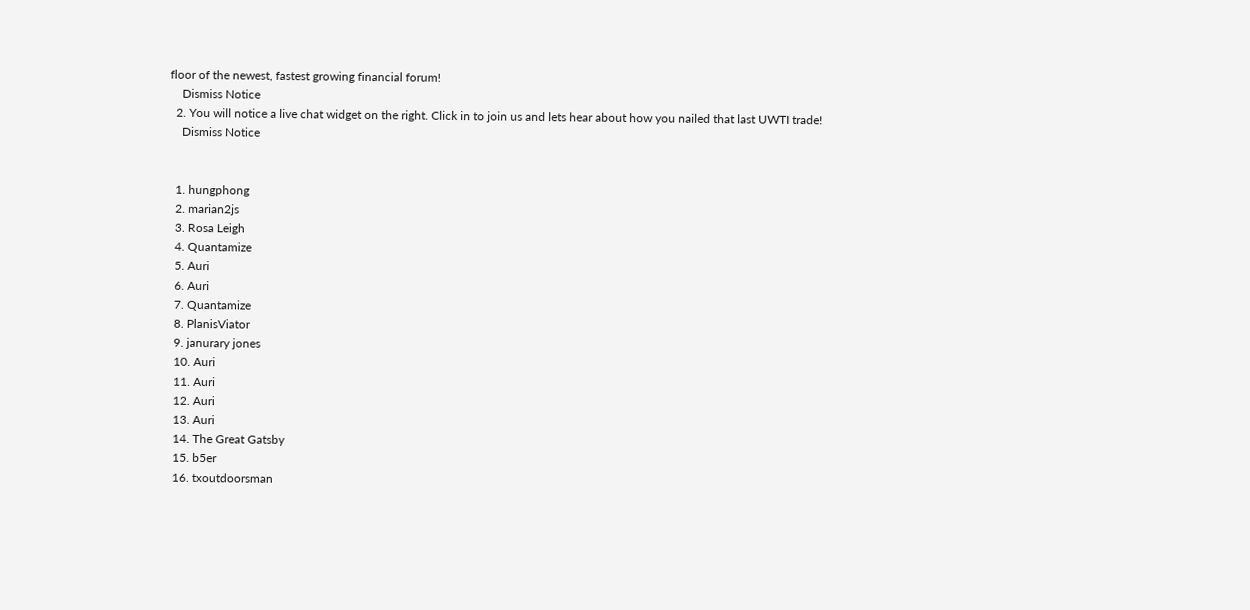floor of the newest, fastest growing financial forum!
    Dismiss Notice
  2. You will notice a live chat widget on the right. Click in to join us and lets hear about how you nailed that last UWTI trade!
    Dismiss Notice


  1. hungphong
  2. marian2js
  3. Rosa Leigh
  4. Quantamize
  5. Auri
  6. Auri
  7. Quantamize
  8. PlanisViator
  9. janurary jones
  10. Auri
  11. Auri
  12. Auri
  13. Auri
  14. The Great Gatsby
  15. b5er
  16. txoutdoorsman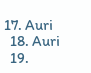17. Auri
  18. Auri
  19.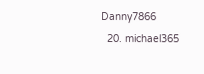Danny7866
  20. michael365